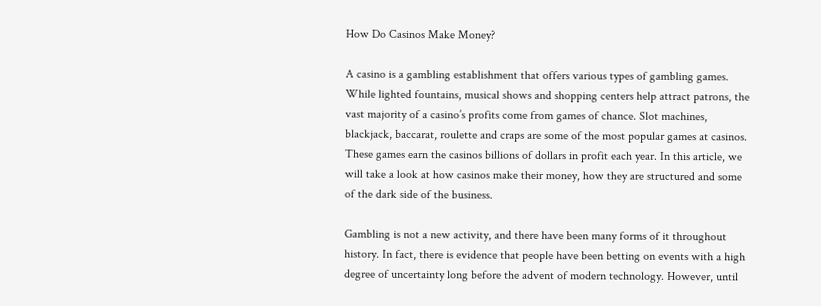How Do Casinos Make Money?

A casino is a gambling establishment that offers various types of gambling games. While lighted fountains, musical shows and shopping centers help attract patrons, the vast majority of a casino’s profits come from games of chance. Slot machines, blackjack, baccarat, roulette and craps are some of the most popular games at casinos. These games earn the casinos billions of dollars in profit each year. In this article, we will take a look at how casinos make their money, how they are structured and some of the dark side of the business.

Gambling is not a new activity, and there have been many forms of it throughout history. In fact, there is evidence that people have been betting on events with a high degree of uncertainty long before the advent of modern technology. However, until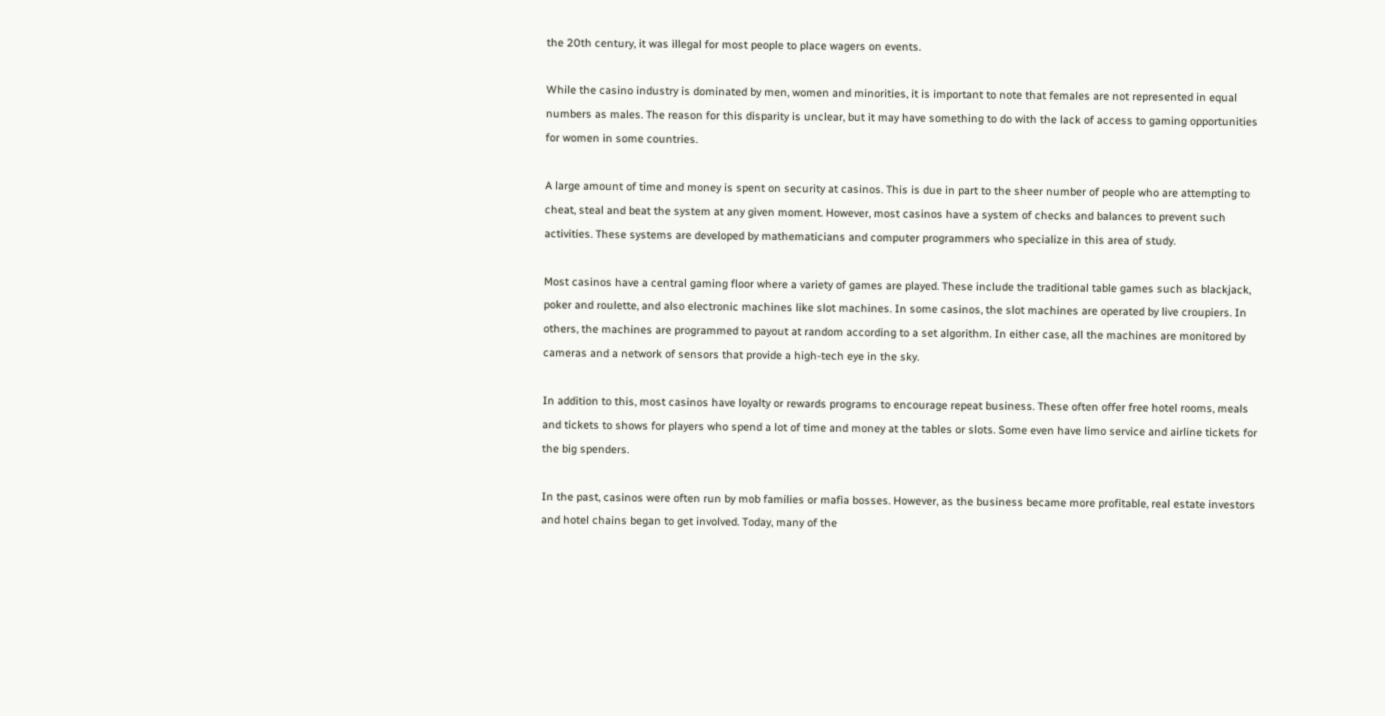the 20th century, it was illegal for most people to place wagers on events.

While the casino industry is dominated by men, women and minorities, it is important to note that females are not represented in equal numbers as males. The reason for this disparity is unclear, but it may have something to do with the lack of access to gaming opportunities for women in some countries.

A large amount of time and money is spent on security at casinos. This is due in part to the sheer number of people who are attempting to cheat, steal and beat the system at any given moment. However, most casinos have a system of checks and balances to prevent such activities. These systems are developed by mathematicians and computer programmers who specialize in this area of study.

Most casinos have a central gaming floor where a variety of games are played. These include the traditional table games such as blackjack, poker and roulette, and also electronic machines like slot machines. In some casinos, the slot machines are operated by live croupiers. In others, the machines are programmed to payout at random according to a set algorithm. In either case, all the machines are monitored by cameras and a network of sensors that provide a high-tech eye in the sky.

In addition to this, most casinos have loyalty or rewards programs to encourage repeat business. These often offer free hotel rooms, meals and tickets to shows for players who spend a lot of time and money at the tables or slots. Some even have limo service and airline tickets for the big spenders.

In the past, casinos were often run by mob families or mafia bosses. However, as the business became more profitable, real estate investors and hotel chains began to get involved. Today, many of the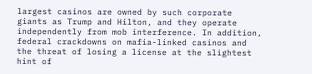largest casinos are owned by such corporate giants as Trump and Hilton, and they operate independently from mob interference. In addition, federal crackdowns on mafia-linked casinos and the threat of losing a license at the slightest hint of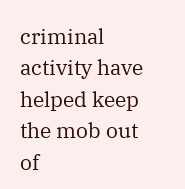criminal activity have helped keep the mob out of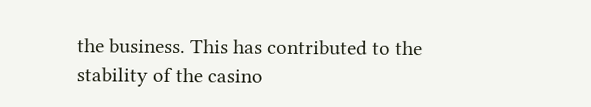the business. This has contributed to the stability of the casino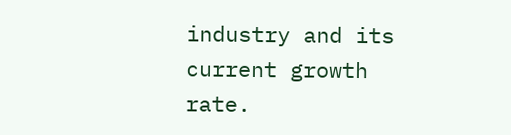industry and its current growth rate.